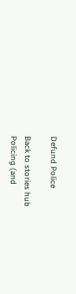Defund Police

Back to stories hub
Policing (and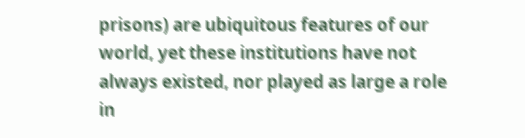prisons) are ubiquitous features of our world, yet these institutions have not always existed, nor played as large a role in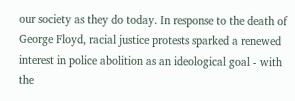our society as they do today. In response to the death of George Floyd, racial justice protests sparked a renewed interest in police abolition as an ideological goal - with the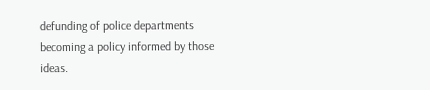defunding of police departments becoming a policy informed by those ideas.